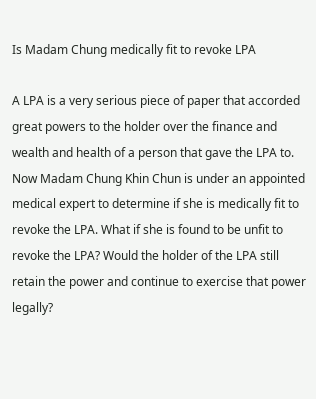Is Madam Chung medically fit to revoke LPA

A LPA is a very serious piece of paper that accorded great powers to the holder over the finance and wealth and health of a person that gave the LPA to. Now Madam Chung Khin Chun is under an appointed medical expert to determine if she is medically fit to revoke the LPA. What if she is found to be unfit to revoke the LPA? Would the holder of the LPA still retain the power and continue to exercise that power legally?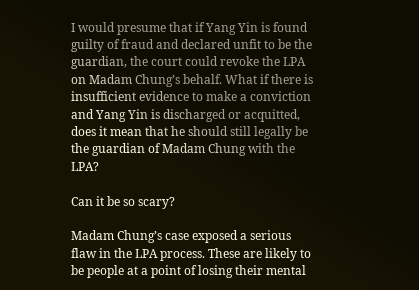I would presume that if Yang Yin is found guilty of fraud and declared unfit to be the guardian, the court could revoke the LPA on Madam Chung’s behalf. What if there is insufficient evidence to make a conviction and Yang Yin is discharged or acquitted, does it mean that he should still legally be the guardian of Madam Chung with the LPA?

Can it be so scary?

Madam Chung’s case exposed a serious flaw in the LPA process. These are likely to be people at a point of losing their mental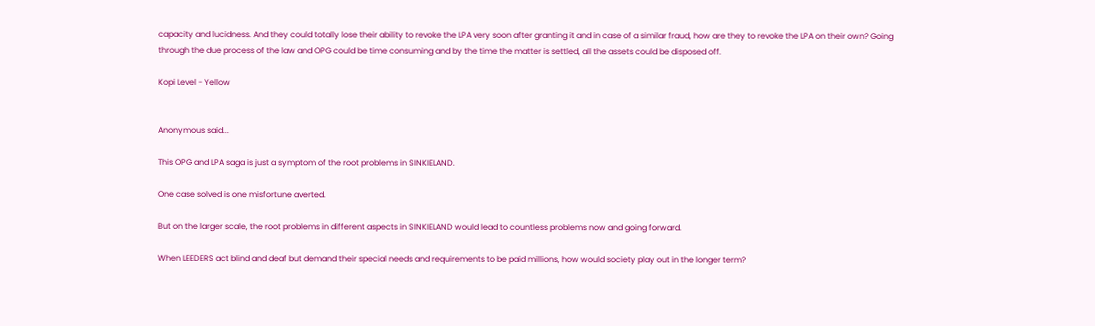capacity and lucidness. And they could totally lose their ability to revoke the LPA very soon after granting it and in case of a similar fraud, how are they to revoke the LPA on their own? Going through the due process of the law and OPG could be time consuming and by the time the matter is settled, all the assets could be disposed off.

Kopi Level - Yellow


Anonymous said...

This OPG and LPA saga is just a symptom of the root problems in SINKIELAND.

One case solved is one misfortune averted.

But on the larger scale, the root problems in different aspects in SINKIELAND would lead to countless problems now and going forward.

When LEEDERS act blind and deaf but demand their special needs and requirements to be paid millions, how would society play out in the longer term?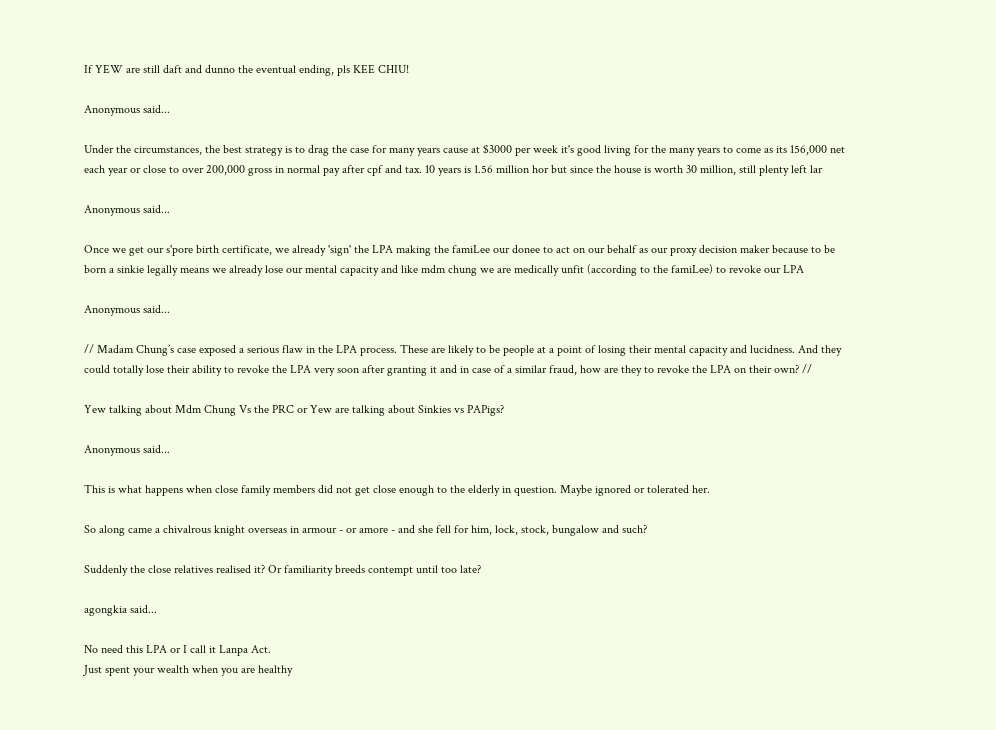If YEW are still daft and dunno the eventual ending, pls KEE CHIU!

Anonymous said...

Under the circumstances, the best strategy is to drag the case for many years cause at $3000 per week it's good living for the many years to come as its 156,000 net each year or close to over 200,000 gross in normal pay after cpf and tax. 10 years is 1.56 million hor but since the house is worth 30 million, still plenty left lar

Anonymous said...

Once we get our s'pore birth certificate, we already 'sign' the LPA making the famiLee our donee to act on our behalf as our proxy decision maker because to be born a sinkie legally means we already lose our mental capacity and like mdm chung we are medically unfit (according to the famiLee) to revoke our LPA

Anonymous said...

// Madam Chung’s case exposed a serious flaw in the LPA process. These are likely to be people at a point of losing their mental capacity and lucidness. And they could totally lose their ability to revoke the LPA very soon after granting it and in case of a similar fraud, how are they to revoke the LPA on their own? //

Yew talking about Mdm Chung Vs the PRC or Yew are talking about Sinkies vs PAPigs?

Anonymous said...

This is what happens when close family members did not get close enough to the elderly in question. Maybe ignored or tolerated her.

So along came a chivalrous knight overseas in armour - or amore - and she fell for him, lock, stock, bungalow and such?

Suddenly the close relatives realised it? Or familiarity breeds contempt until too late?

agongkia said...

No need this LPA or I call it Lanpa Act.
Just spent your wealth when you are healthy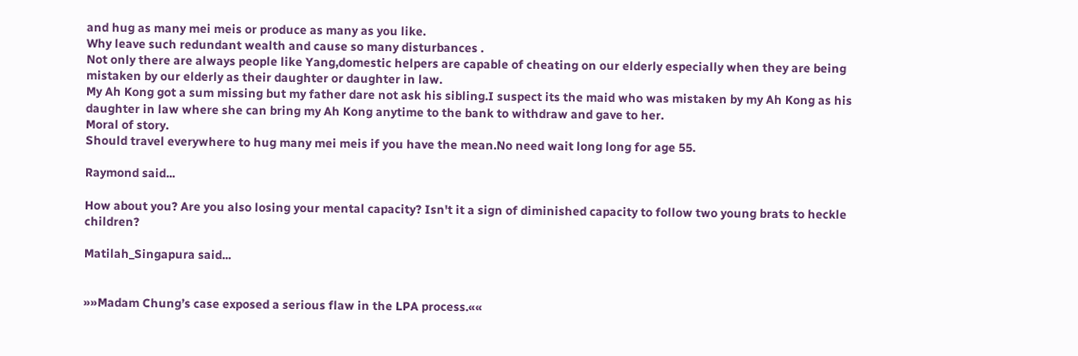and hug as many mei meis or produce as many as you like.
Why leave such redundant wealth and cause so many disturbances .
Not only there are always people like Yang,domestic helpers are capable of cheating on our elderly especially when they are being mistaken by our elderly as their daughter or daughter in law.
My Ah Kong got a sum missing but my father dare not ask his sibling.I suspect its the maid who was mistaken by my Ah Kong as his daughter in law where she can bring my Ah Kong anytime to the bank to withdraw and gave to her.
Moral of story.
Should travel everywhere to hug many mei meis if you have the mean.No need wait long long for age 55.

Raymond said...

How about you? Are you also losing your mental capacity? Isn't it a sign of diminished capacity to follow two young brats to heckle children?

Matilah_Singapura said...


»»Madam Chung’s case exposed a serious flaw in the LPA process.««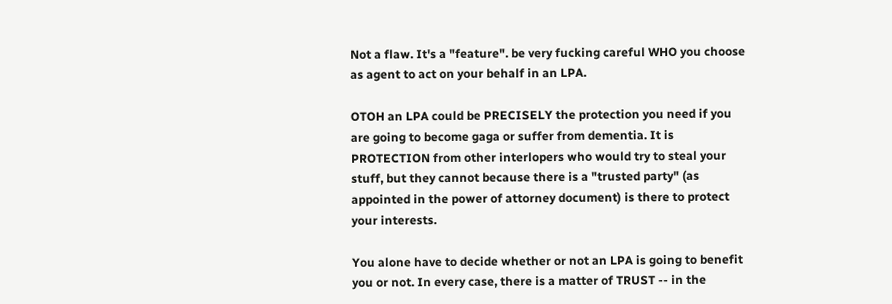Not a flaw. It's a "feature". be very fucking careful WHO you choose as agent to act on your behalf in an LPA.

OTOH an LPA could be PRECISELY the protection you need if you are going to become gaga or suffer from dementia. It is PROTECTION from other interlopers who would try to steal your stuff, but they cannot because there is a "trusted party" (as appointed in the power of attorney document) is there to protect your interests.

You alone have to decide whether or not an LPA is going to benefit you or not. In every case, there is a matter of TRUST -- in the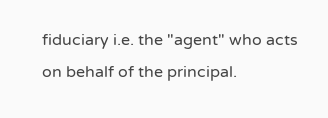fiduciary i.e. the "agent" who acts on behalf of the principal.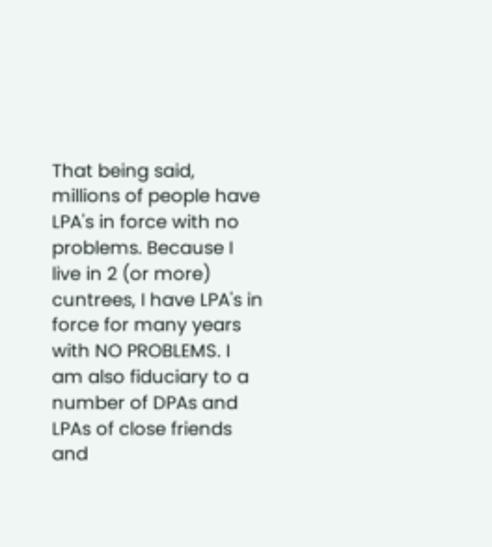That being said, millions of people have LPA's in force with no problems. Because I live in 2 (or more) cuntrees, I have LPA's in force for many years with NO PROBLEMS. I am also fiduciary to a number of DPAs and LPAs of close friends and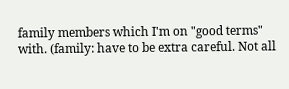family members which I'm on "good terms" with. (family: have to be extra careful. Not all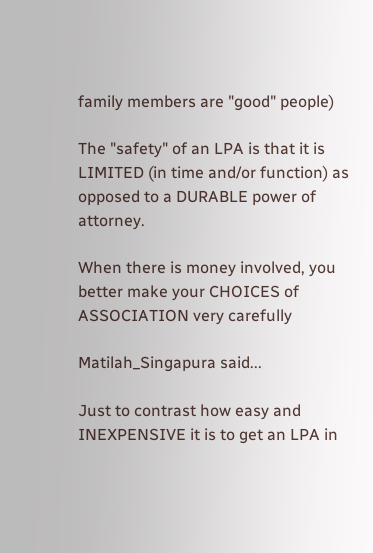family members are "good" people)

The "safety" of an LPA is that it is LIMITED (in time and/or function) as opposed to a DURABLE power of attorney.

When there is money involved, you better make your CHOICES of ASSOCIATION very carefully

Matilah_Singapura said...

Just to contrast how easy and INEXPENSIVE it is to get an LPA in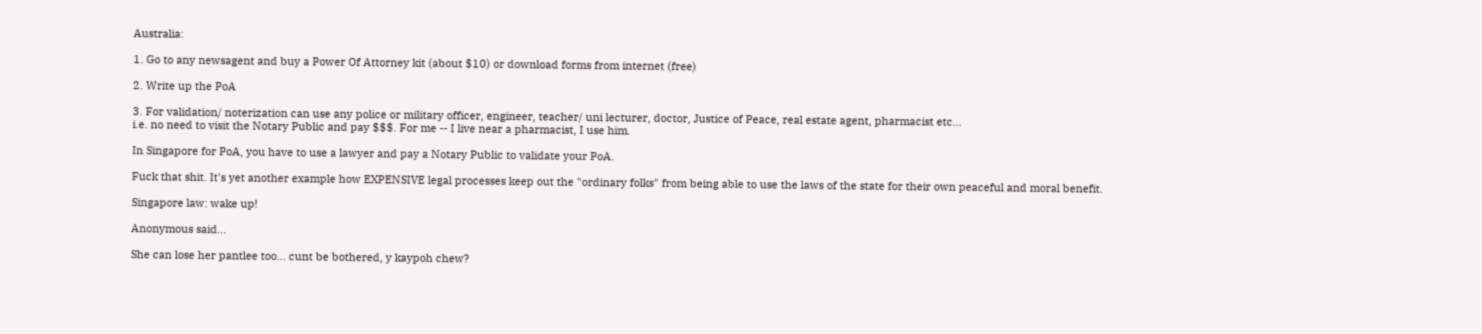Australia:

1. Go to any newsagent and buy a Power Of Attorney kit (about $10) or download forms from internet (free)

2. Write up the PoA

3. For validation/ noterization can use any police or military officer, engineer, teacher/ uni lecturer, doctor, Justice of Peace, real estate agent, pharmacist etc...
i.e. no need to visit the Notary Public and pay $$$. For me -- I live near a pharmacist, I use him.

In Singapore for PoA, you have to use a lawyer and pay a Notary Public to validate your PoA.

Fuck that shit. It's yet another example how EXPENSIVE legal processes keep out the "ordinary folks" from being able to use the laws of the state for their own peaceful and moral benefit.

Singapore law: wake up!

Anonymous said...

She can lose her pantlee too... cunt be bothered, y kaypoh chew?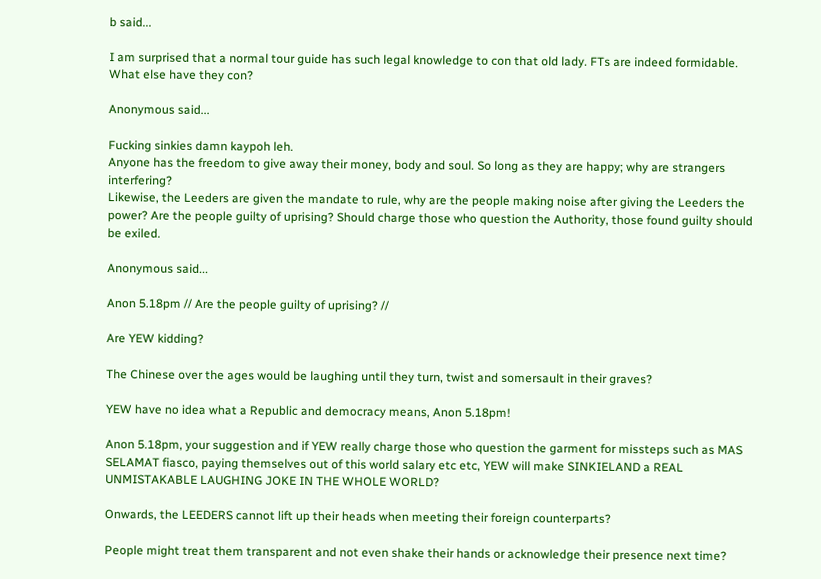b said...

I am surprised that a normal tour guide has such legal knowledge to con that old lady. FTs are indeed formidable. What else have they con?

Anonymous said...

Fucking sinkies damn kaypoh leh.
Anyone has the freedom to give away their money, body and soul. So long as they are happy; why are strangers interfering?
Likewise, the Leeders are given the mandate to rule, why are the people making noise after giving the Leeders the power? Are the people guilty of uprising? Should charge those who question the Authority, those found guilty should be exiled.

Anonymous said...

Anon 5.18pm // Are the people guilty of uprising? //

Are YEW kidding?

The Chinese over the ages would be laughing until they turn, twist and somersault in their graves?

YEW have no idea what a Republic and democracy means, Anon 5.18pm!

Anon 5.18pm, your suggestion and if YEW really charge those who question the garment for missteps such as MAS SELAMAT fiasco, paying themselves out of this world salary etc etc, YEW will make SINKIELAND a REAL UNMISTAKABLE LAUGHING JOKE IN THE WHOLE WORLD?

Onwards, the LEEDERS cannot lift up their heads when meeting their foreign counterparts?

People might treat them transparent and not even shake their hands or acknowledge their presence next time?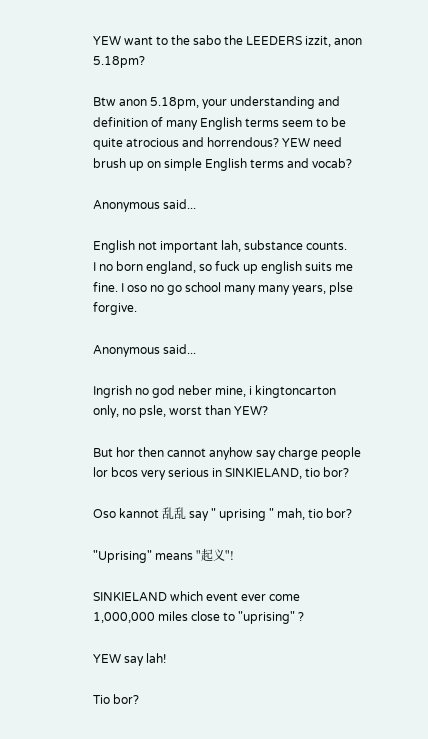YEW want to the sabo the LEEDERS izzit, anon 5.18pm?

Btw anon 5.18pm, your understanding and definition of many English terms seem to be quite atrocious and horrendous? YEW need brush up on simple English terms and vocab?

Anonymous said...

English not important lah, substance counts.
I no born england, so fuck up english suits me fine. I oso no go school many many years, plse forgive.

Anonymous said...

Ingrish no god neber mine, i kingtoncarton only, no psle, worst than YEW?

But hor then cannot anyhow say charge people lor bcos very serious in SINKIELAND, tio bor?

Oso kannot 乱乱 say " uprising " mah, tio bor?

"Uprising" means "起义"!

SINKIELAND which event ever come 1,000,000 miles close to "uprising" ?

YEW say lah!

Tio bor?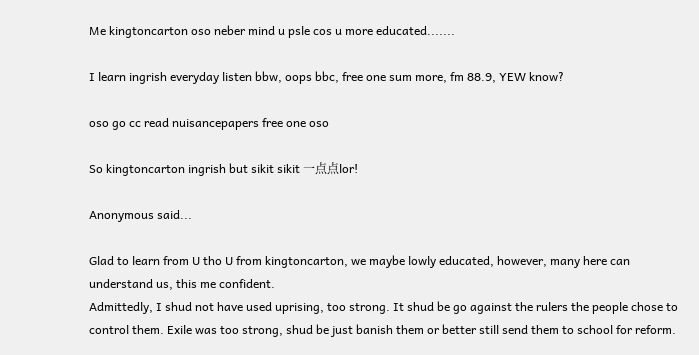Me kingtoncarton oso neber mind u psle cos u more educated.......

I learn ingrish everyday listen bbw, oops bbc, free one sum more, fm 88.9, YEW know?

oso go cc read nuisancepapers free one oso

So kingtoncarton ingrish but sikit sikit 一点点lor!

Anonymous said...

Glad to learn from U tho U from kingtoncarton, we maybe lowly educated, however, many here can understand us, this me confident.
Admittedly, I shud not have used uprising, too strong. It shud be go against the rulers the people chose to control them. Exile was too strong, shud be just banish them or better still send them to school for reform.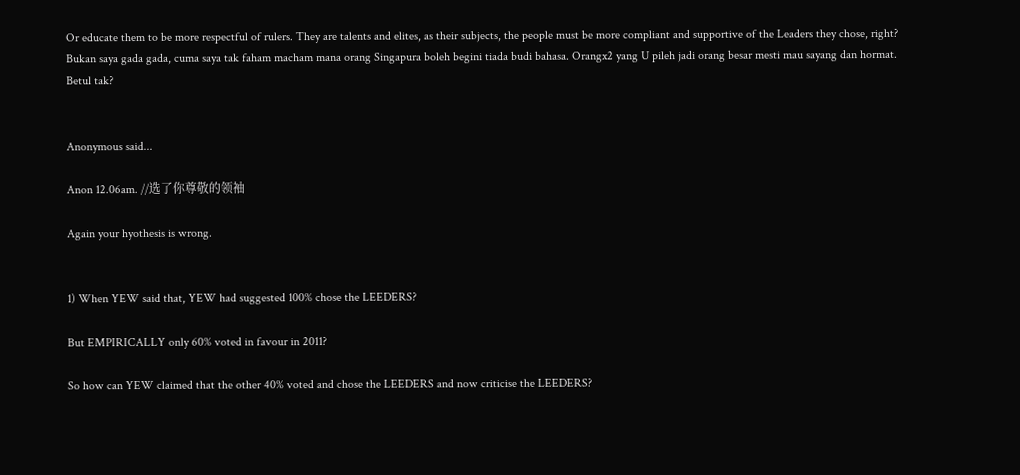Or educate them to be more respectful of rulers. They are talents and elites, as their subjects, the people must be more compliant and supportive of the Leaders they chose, right?
Bukan saya gada gada, cuma saya tak faham macham mana orang Singapura boleh begini tiada budi bahasa. Orangx2 yang U pileh jadi orang besar mesti mau sayang dan hormat.
Betul tak?


Anonymous said...

Anon 12.06am. //选了你尊敬的领袖

Again your hyothesis is wrong.


1) When YEW said that, YEW had suggested 100% chose the LEEDERS?

But EMPIRICALLY only 60% voted in favour in 2011?

So how can YEW claimed that the other 40% voted and chose the LEEDERS and now criticise the LEEDERS?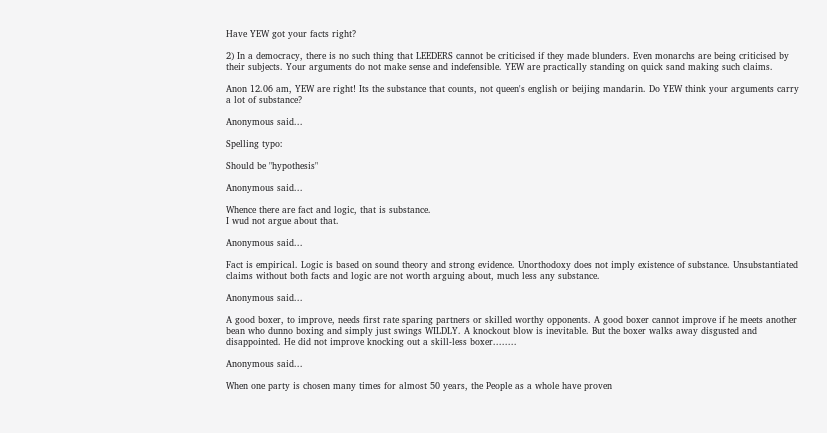Have YEW got your facts right?

2) In a democracy, there is no such thing that LEEDERS cannot be criticised if they made blunders. Even monarchs are being criticised by their subjects. Your arguments do not make sense and indefensible. YEW are practically standing on quick sand making such claims.

Anon 12.06 am, YEW are right! Its the substance that counts, not queen's english or beijing mandarin. Do YEW think your arguments carry a lot of substance?

Anonymous said...

Spelling typo:

Should be "hypothesis"

Anonymous said...

Whence there are fact and logic, that is substance.
I wud not argue about that.

Anonymous said...

Fact is empirical. Logic is based on sound theory and strong evidence. Unorthodoxy does not imply existence of substance. Unsubstantiated claims without both facts and logic are not worth arguing about, much less any substance.

Anonymous said...

A good boxer, to improve, needs first rate sparing partners or skilled worthy opponents. A good boxer cannot improve if he meets another bean who dunno boxing and simply just swings WILDLY. A knockout blow is inevitable. But the boxer walks away disgusted and disappointed. He did not improve knocking out a skill-less boxer........

Anonymous said...

When one party is chosen many times for almost 50 years, the People as a whole have proven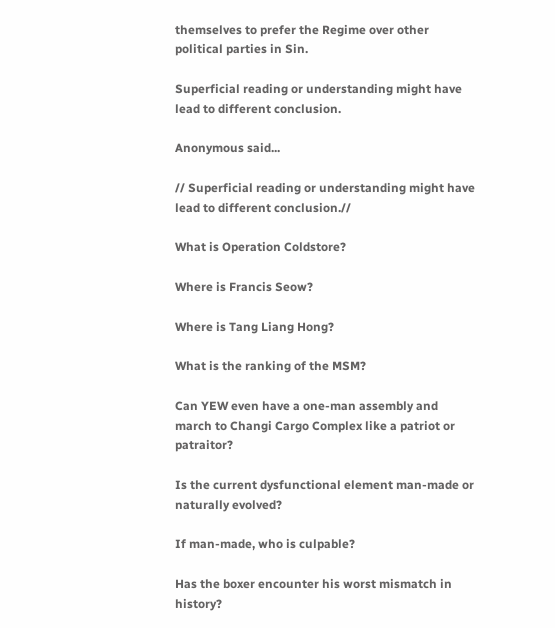themselves to prefer the Regime over other political parties in Sin.

Superficial reading or understanding might have lead to different conclusion.

Anonymous said...

// Superficial reading or understanding might have lead to different conclusion.//

What is Operation Coldstore?

Where is Francis Seow?

Where is Tang Liang Hong?

What is the ranking of the MSM?

Can YEW even have a one-man assembly and march to Changi Cargo Complex like a patriot or patraitor?

Is the current dysfunctional element man-made or naturally evolved?

If man-made, who is culpable?

Has the boxer encounter his worst mismatch in history?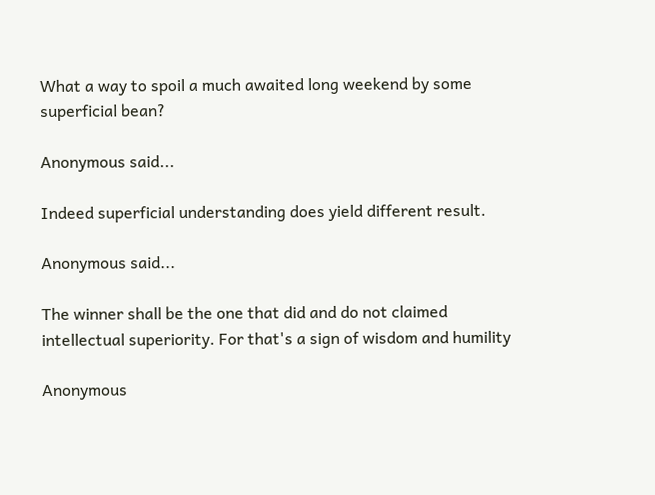What a way to spoil a much awaited long weekend by some superficial bean?

Anonymous said...

Indeed superficial understanding does yield different result.

Anonymous said...

The winner shall be the one that did and do not claimed intellectual superiority. For that's a sign of wisdom and humility

Anonymous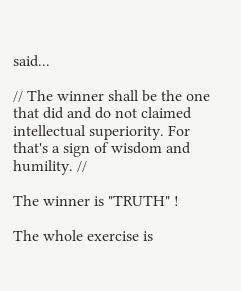said...

// The winner shall be the one that did and do not claimed intellectual superiority. For that's a sign of wisdom and humility. //

The winner is "TRUTH" !

The whole exercise is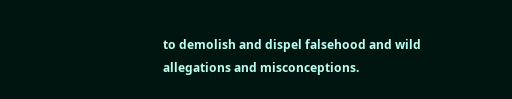to demolish and dispel falsehood and wild allegations and misconceptions.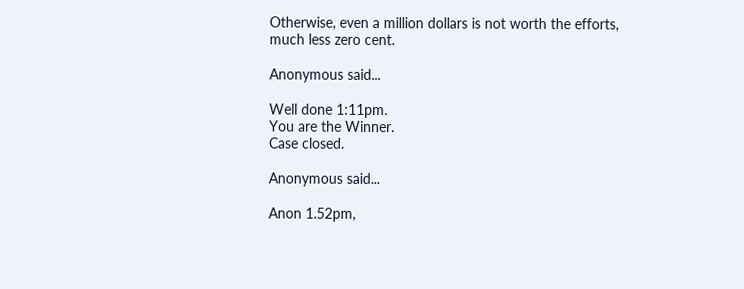Otherwise, even a million dollars is not worth the efforts, much less zero cent.

Anonymous said...

Well done 1:11pm.
You are the Winner.
Case closed.

Anonymous said...

Anon 1.52pm,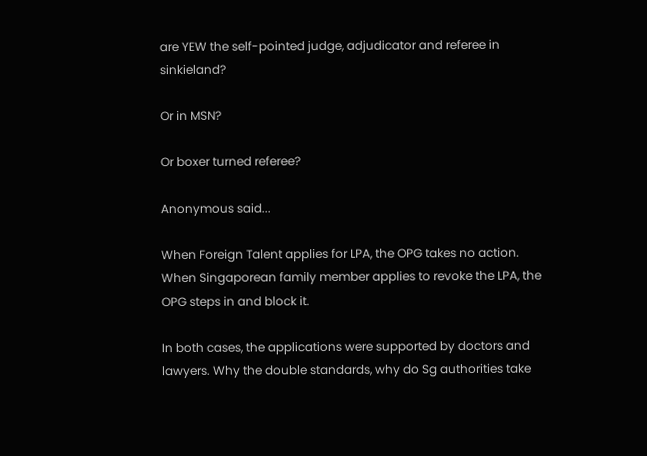are YEW the self-pointed judge, adjudicator and referee in sinkieland?

Or in MSN?

Or boxer turned referee?

Anonymous said...

When Foreign Talent applies for LPA, the OPG takes no action.
When Singaporean family member applies to revoke the LPA, the OPG steps in and block it.

In both cases, the applications were supported by doctors and lawyers. Why the double standards, why do Sg authorities take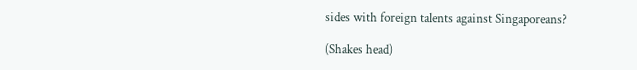sides with foreign talents against Singaporeans?

(Shakes head)